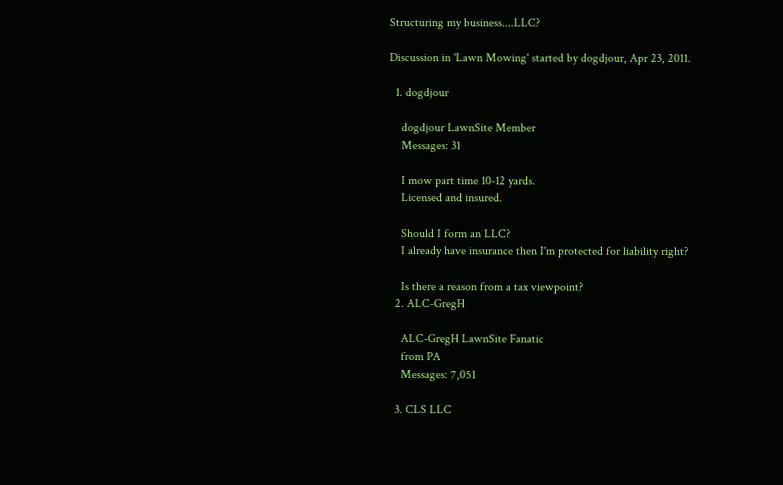Structuring my business....LLC?

Discussion in 'Lawn Mowing' started by dogdjour, Apr 23, 2011.

  1. dogdjour

    dogdjour LawnSite Member
    Messages: 31

    I mow part time 10-12 yards.
    Licensed and insured.

    Should I form an LLC?
    I already have insurance then I'm protected for liability right?

    Is there a reason from a tax viewpoint?
  2. ALC-GregH

    ALC-GregH LawnSite Fanatic
    from PA
    Messages: 7,051

  3. CLS LLC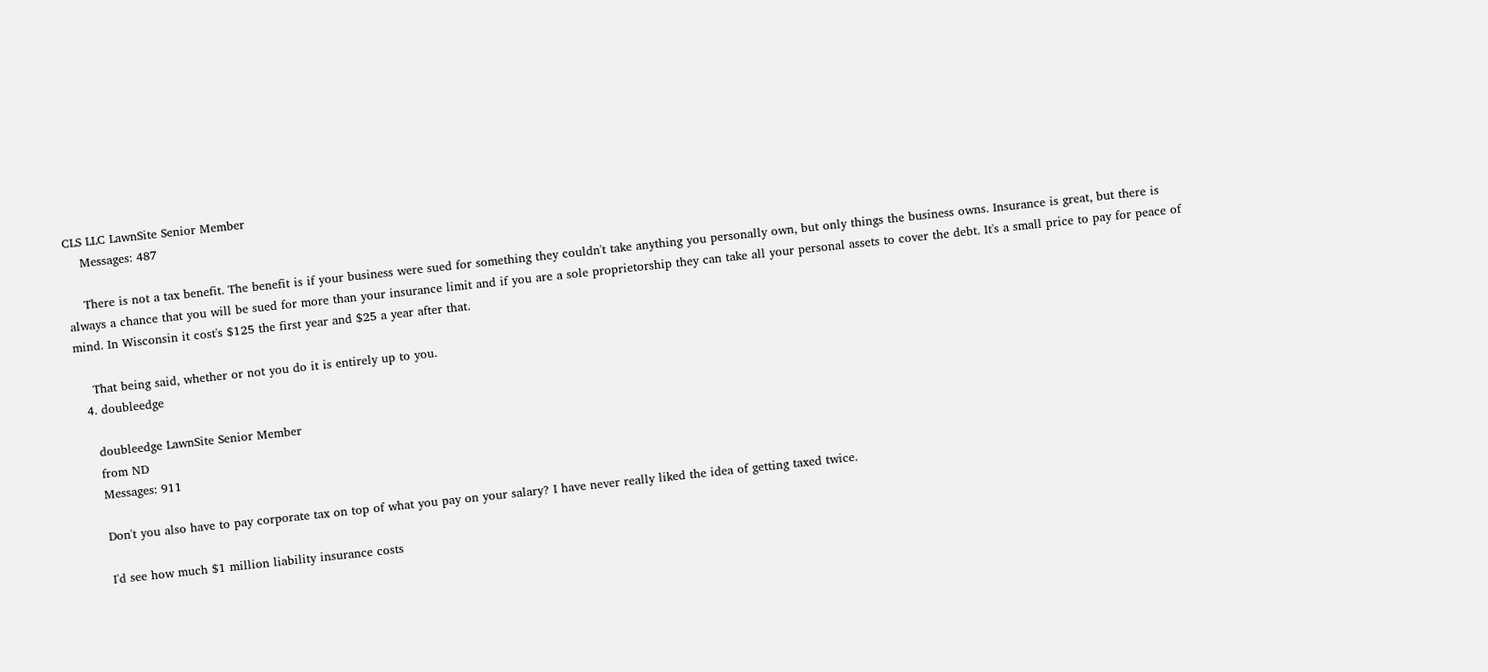CLS LLC LawnSite Senior Member
    Messages: 487

    There is not a tax benefit. The benefit is if your business were sued for something they couldn't take anything you personally own, but only things the business owns. Insurance is great, but there is always a chance that you will be sued for more than your insurance limit and if you are a sole proprietorship they can take all your personal assets to cover the debt. It's a small price to pay for peace of mind. In Wisconsin it cost's $125 the first year and $25 a year after that.

    That being said, whether or not you do it is entirely up to you.
  4. doubleedge

    doubleedge LawnSite Senior Member
    from ND
    Messages: 911

    Don't you also have to pay corporate tax on top of what you pay on your salary? I have never really liked the idea of getting taxed twice.

    I'd see how much $1 million liability insurance costs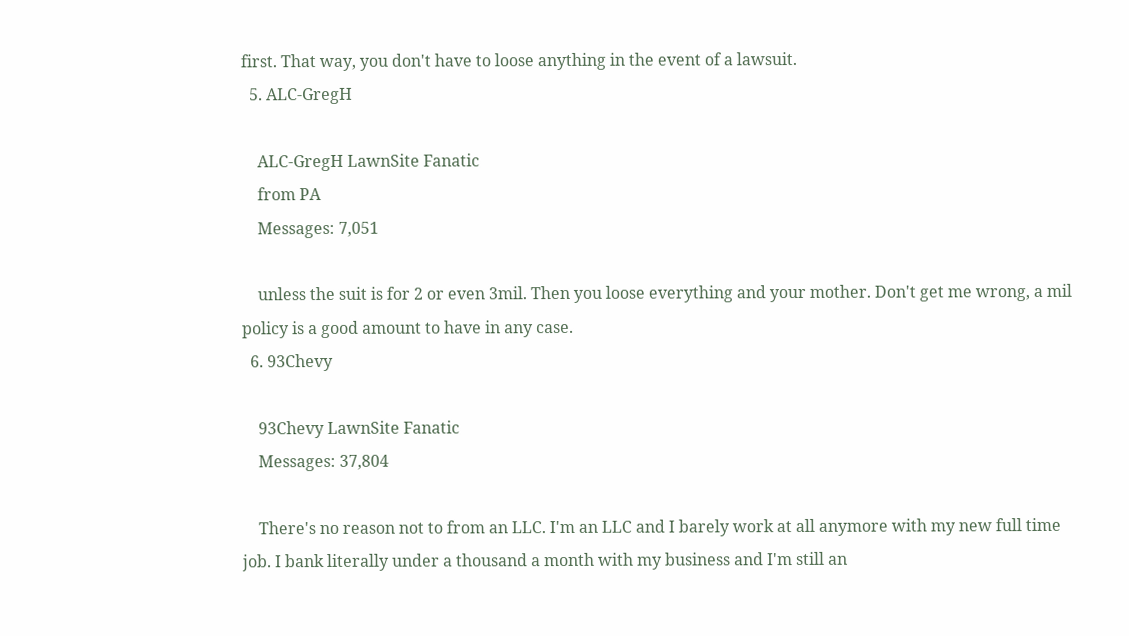first. That way, you don't have to loose anything in the event of a lawsuit.
  5. ALC-GregH

    ALC-GregH LawnSite Fanatic
    from PA
    Messages: 7,051

    unless the suit is for 2 or even 3mil. Then you loose everything and your mother. Don't get me wrong, a mil policy is a good amount to have in any case.
  6. 93Chevy

    93Chevy LawnSite Fanatic
    Messages: 37,804

    There's no reason not to from an LLC. I'm an LLC and I barely work at all anymore with my new full time job. I bank literally under a thousand a month with my business and I'm still an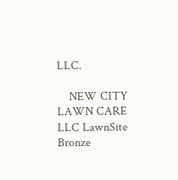LLC.

    NEW CITY LAWN CARE LLC LawnSite Bronze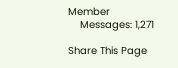Member
    Messages: 1,271

Share This Page